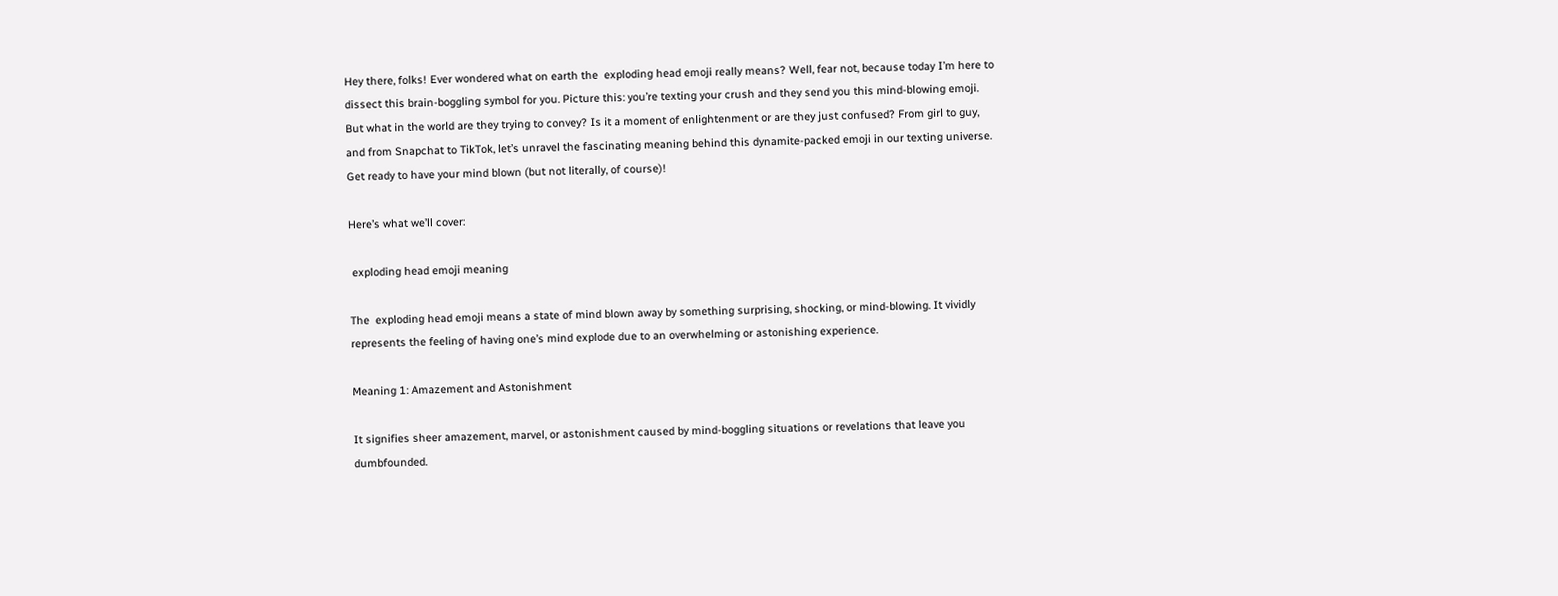Hey there, folks! Ever wondered what on earth the  exploding head emoji really means? Well, fear not, because today I’m here to dissect this brain-boggling symbol for you. Picture this: you’re texting your crush and they send you this mind-blowing emoji. But what in the world are they trying to convey? Is it a moment of enlightenment or are they just confused? From girl to guy, and from Snapchat to TikTok, let’s unravel the fascinating meaning behind this dynamite-packed emoji in our texting universe. Get ready to have your mind blown (but not literally, of course)!

Here’s what we’ll cover:

 exploding head emoji meaning

The  exploding head emoji means a state of mind blown away by something surprising, shocking, or mind-blowing. It vividly represents the feeling of having one’s mind explode due to an overwhelming or astonishing experience.

Meaning 1: Amazement and Astonishment

It signifies sheer amazement, marvel, or astonishment caused by mind-boggling situations or revelations that leave you dumbfounded.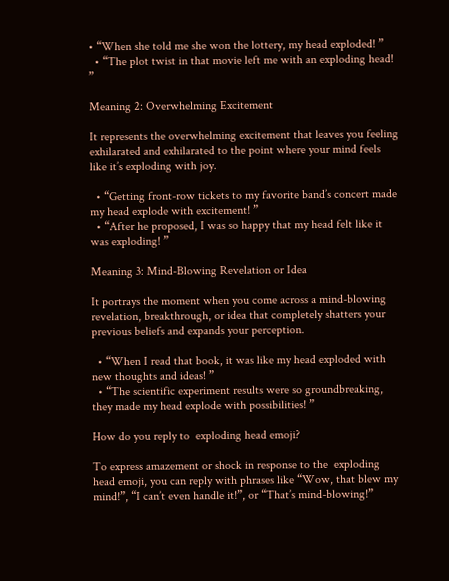• “When she told me she won the lottery, my head exploded! ”
  • “The plot twist in that movie left me with an exploding head! ”

Meaning 2: Overwhelming Excitement

It represents the overwhelming excitement that leaves you feeling exhilarated and exhilarated to the point where your mind feels like it’s exploding with joy.

  • “Getting front-row tickets to my favorite band’s concert made my head explode with excitement! ”
  • “After he proposed, I was so happy that my head felt like it was exploding! ”

Meaning 3: Mind-Blowing Revelation or Idea

It portrays the moment when you come across a mind-blowing revelation, breakthrough, or idea that completely shatters your previous beliefs and expands your perception.

  • “When I read that book, it was like my head exploded with new thoughts and ideas! ”
  • “The scientific experiment results were so groundbreaking, they made my head explode with possibilities! ”

How do you reply to  exploding head emoji?

To express amazement or shock in response to the  exploding head emoji, you can reply with phrases like “Wow, that blew my mind!”, “I can’t even handle it!”, or “That’s mind-blowing!”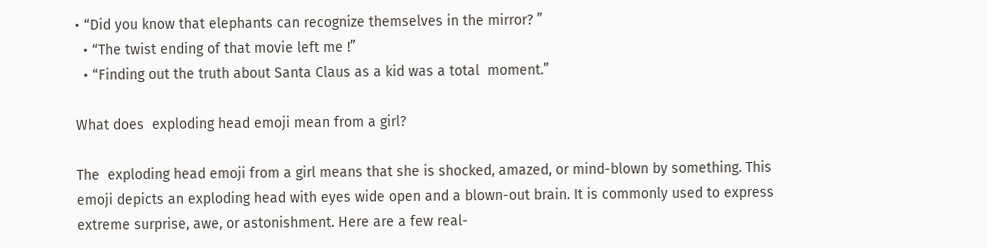• “Did you know that elephants can recognize themselves in the mirror? ”
  • “The twist ending of that movie left me !”
  • “Finding out the truth about Santa Claus as a kid was a total  moment.”

What does  exploding head emoji mean from a girl?

The  exploding head emoji from a girl means that she is shocked, amazed, or mind-blown by something. This emoji depicts an exploding head with eyes wide open and a blown-out brain. It is commonly used to express extreme surprise, awe, or astonishment. Here are a few real-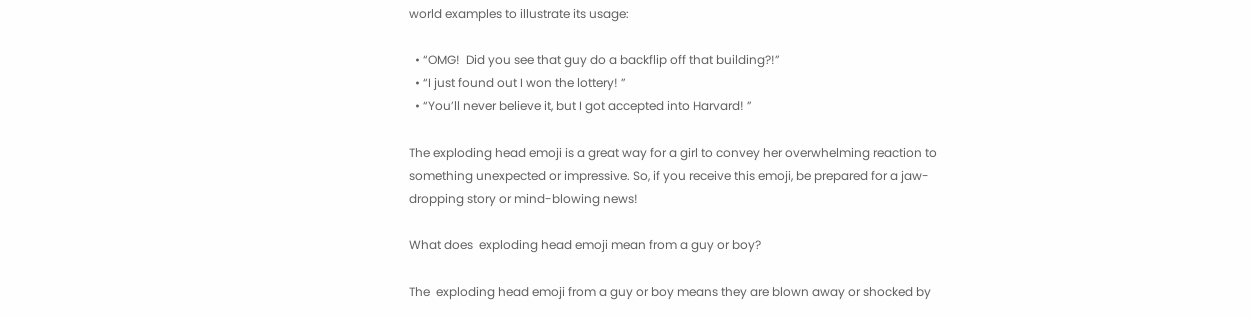world examples to illustrate its usage:

  • “OMG!  Did you see that guy do a backflip off that building?!”
  • “I just found out I won the lottery! ”
  • “You’ll never believe it, but I got accepted into Harvard! ”

The exploding head emoji is a great way for a girl to convey her overwhelming reaction to something unexpected or impressive. So, if you receive this emoji, be prepared for a jaw-dropping story or mind-blowing news!

What does  exploding head emoji mean from a guy or boy?

The  exploding head emoji from a guy or boy means they are blown away or shocked by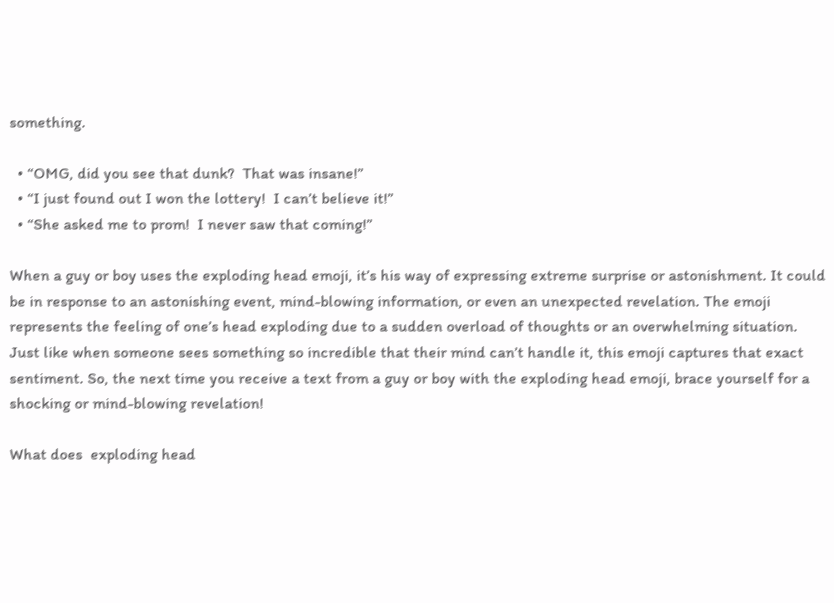something.

  • “OMG, did you see that dunk?  That was insane!”
  • “I just found out I won the lottery!  I can’t believe it!”
  • “She asked me to prom!  I never saw that coming!”

When a guy or boy uses the exploding head emoji, it’s his way of expressing extreme surprise or astonishment. It could be in response to an astonishing event, mind-blowing information, or even an unexpected revelation. The emoji represents the feeling of one’s head exploding due to a sudden overload of thoughts or an overwhelming situation. Just like when someone sees something so incredible that their mind can’t handle it, this emoji captures that exact sentiment. So, the next time you receive a text from a guy or boy with the exploding head emoji, brace yourself for a shocking or mind-blowing revelation!

What does  exploding head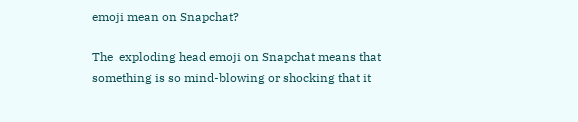emoji mean on Snapchat?

The  exploding head emoji on Snapchat means that something is so mind-blowing or shocking that it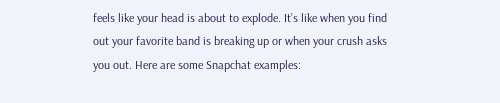feels like your head is about to explode. It’s like when you find out your favorite band is breaking up or when your crush asks you out. Here are some Snapchat examples: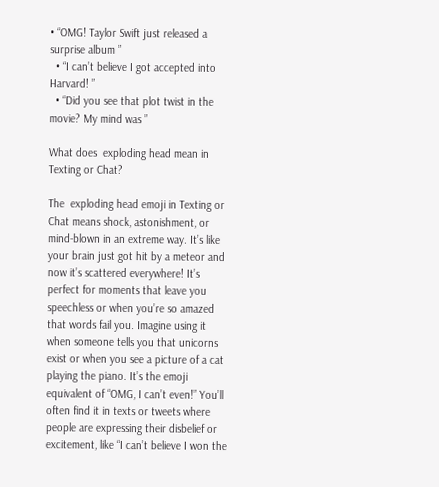• “OMG! Taylor Swift just released a surprise album ”
  • “I can’t believe I got accepted into Harvard! ”
  • “Did you see that plot twist in the movie? My mind was ”

What does  exploding head mean in Texting or Chat?

The  exploding head emoji in Texting or Chat means shock, astonishment, or mind-blown in an extreme way. It’s like your brain just got hit by a meteor and now it’s scattered everywhere! It’s perfect for moments that leave you speechless or when you’re so amazed that words fail you. Imagine using it when someone tells you that unicorns exist or when you see a picture of a cat playing the piano. It’s the emoji equivalent of “OMG, I can’t even!” You’ll often find it in texts or tweets where people are expressing their disbelief or excitement, like “I can’t believe I won the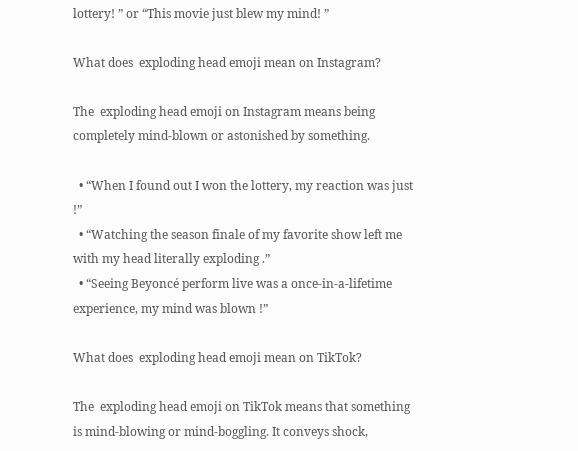lottery! ” or “This movie just blew my mind! ”

What does  exploding head emoji mean on Instagram?

The  exploding head emoji on Instagram means being completely mind-blown or astonished by something.

  • “When I found out I won the lottery, my reaction was just !”
  • “Watching the season finale of my favorite show left me with my head literally exploding .”
  • “Seeing Beyoncé perform live was a once-in-a-lifetime experience, my mind was blown !”

What does  exploding head emoji mean on TikTok?

The  exploding head emoji on TikTok means that something is mind-blowing or mind-boggling. It conveys shock,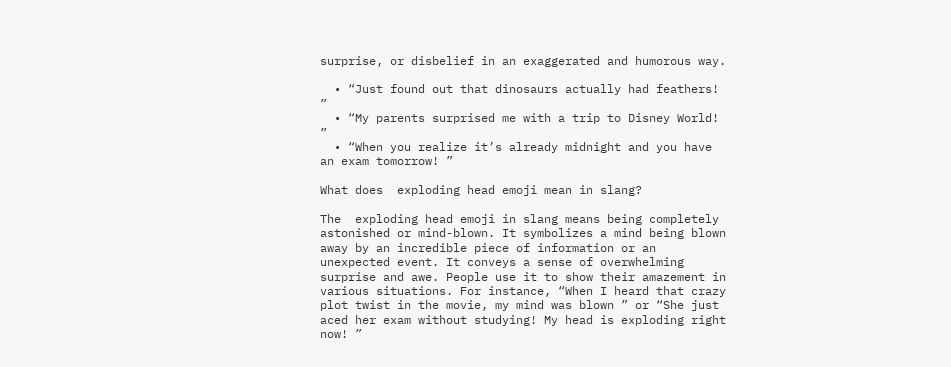surprise, or disbelief in an exaggerated and humorous way.

  • “Just found out that dinosaurs actually had feathers! ”
  • “My parents surprised me with a trip to Disney World! ”
  • “When you realize it’s already midnight and you have an exam tomorrow! ”

What does  exploding head emoji mean in slang?

The  exploding head emoji in slang means being completely astonished or mind-blown. It symbolizes a mind being blown away by an incredible piece of information or an unexpected event. It conveys a sense of overwhelming surprise and awe. People use it to show their amazement in various situations. For instance, “When I heard that crazy plot twist in the movie, my mind was blown ” or “She just aced her exam without studying! My head is exploding right now! ”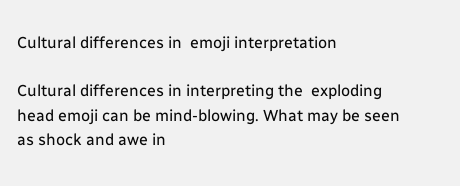Cultural differences in  emoji interpretation

Cultural differences in interpreting the  exploding head emoji can be mind-blowing. What may be seen as shock and awe in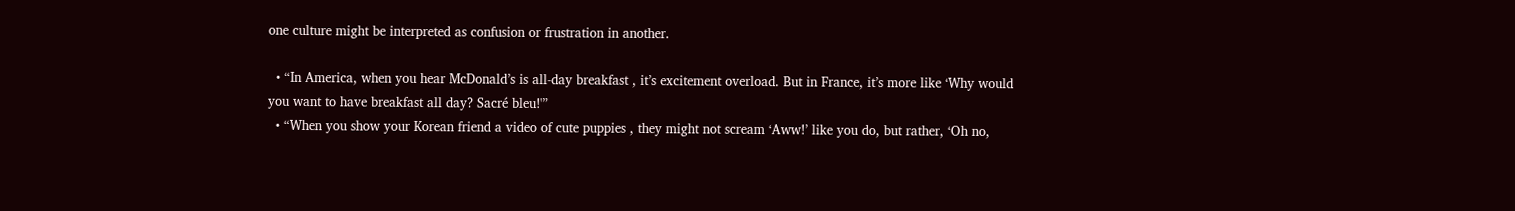one culture might be interpreted as confusion or frustration in another.

  • “In America, when you hear McDonald’s is all-day breakfast , it’s excitement overload. But in France, it’s more like ‘Why would you want to have breakfast all day? Sacré bleu!'”
  • “When you show your Korean friend a video of cute puppies , they might not scream ‘Aww!’ like you do, but rather, ‘Oh no,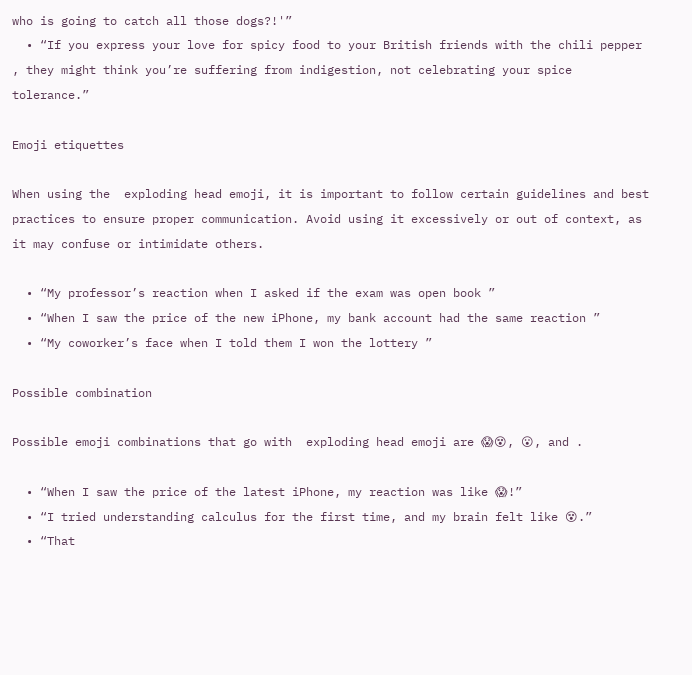who is going to catch all those dogs?!'”
  • “If you express your love for spicy food to your British friends with the chili pepper , they might think you’re suffering from indigestion, not celebrating your spice tolerance.”

Emoji etiquettes

When using the  exploding head emoji, it is important to follow certain guidelines and best practices to ensure proper communication. Avoid using it excessively or out of context, as it may confuse or intimidate others.

  • “My professor’s reaction when I asked if the exam was open book ”
  • “When I saw the price of the new iPhone, my bank account had the same reaction ”
  • “My coworker’s face when I told them I won the lottery ”

Possible combination

Possible emoji combinations that go with  exploding head emoji are 😱😵, 😮, and .

  • “When I saw the price of the latest iPhone, my reaction was like 😱!”
  • “I tried understanding calculus for the first time, and my brain felt like 😵.”
  • “That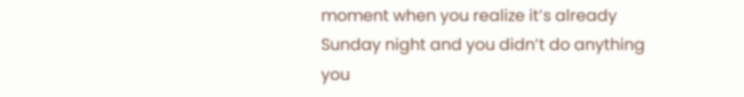moment when you realize it’s already Sunday night and you didn’t do anything you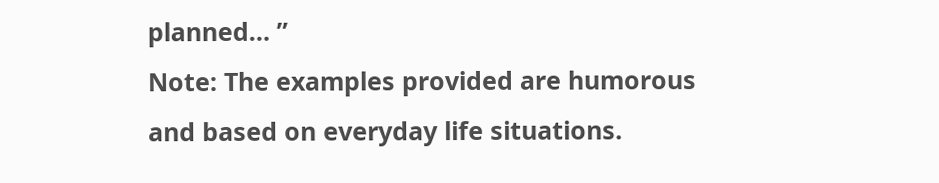planned… ”
Note: The examples provided are humorous and based on everyday life situations.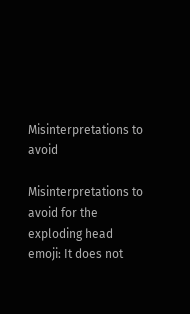Misinterpretations to avoid

Misinterpretations to avoid for the  exploding head emoji: It does not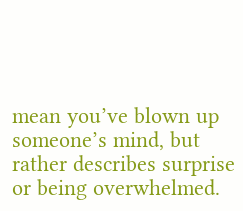mean you’ve blown up someone’s mind, but rather describes surprise or being overwhelmed.